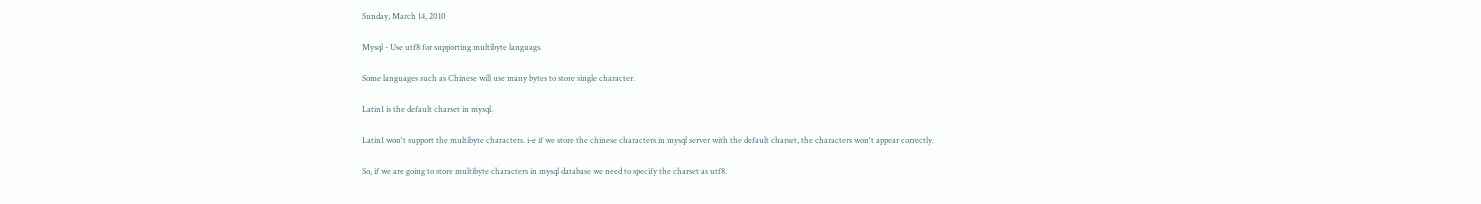Sunday, March 14, 2010

Mysql - Use utf8 for supporting multibyte languags.

Some languages such as Chinese will use many bytes to store single character.

Latin1 is the default charset in mysql.

Latin1 won't support the multibyte characters. i-e if we store the chinese characters in mysql server with the default charset, the characters won't appear correctly.

So, if we are going to store multibyte characters in mysql database we need to specify the charset as utf8.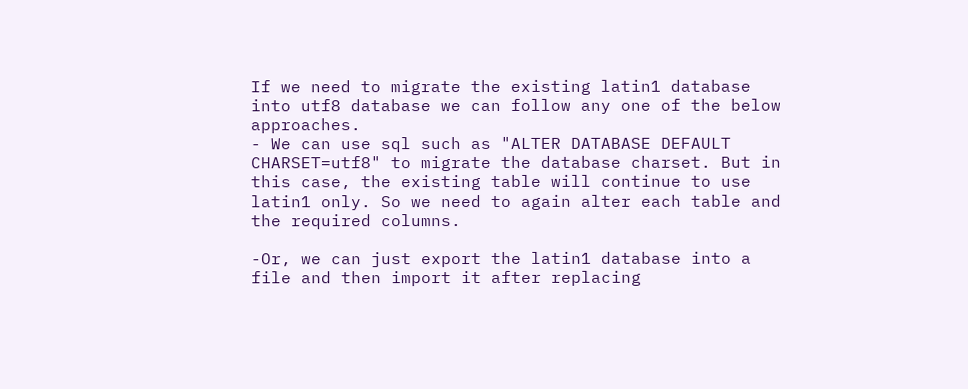If we need to migrate the existing latin1 database into utf8 database we can follow any one of the below approaches.
- We can use sql such as "ALTER DATABASE DEFAULT CHARSET=utf8" to migrate the database charset. But in this case, the existing table will continue to use latin1 only. So we need to again alter each table and the required columns.

-Or, we can just export the latin1 database into a file and then import it after replacing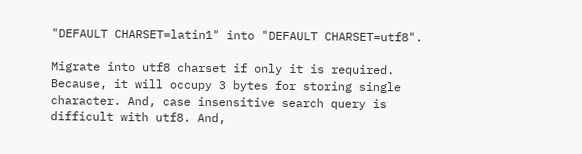"DEFAULT CHARSET=latin1" into "DEFAULT CHARSET=utf8".

Migrate into utf8 charset if only it is required. Because, it will occupy 3 bytes for storing single character. And, case insensitive search query is difficult with utf8. And,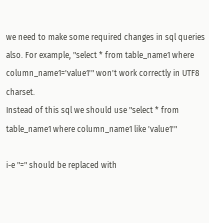we need to make some required changes in sql queries also. For example, "select * from table_name1 where column_name1='value1'" won't work correctly in UTF8 charset.
Instead of this sql we should use "select * from table_name1 where column_name1 like 'value1'"

i-e "=" should be replaced with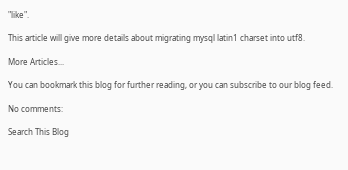"like".

This article will give more details about migrating mysql latin1 charset into utf8.

More Articles...

You can bookmark this blog for further reading, or you can subscribe to our blog feed.

No comments:

Search This Blog